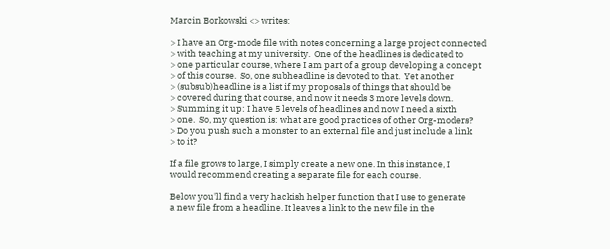Marcin Borkowski <> writes:

> I have an Org-mode file with notes concerning a large project connected
> with teaching at my university.  One of the headlines is dedicated to
> one particular course, where I am part of a group developing a concept
> of this course.  So, one subheadline is devoted to that.  Yet another
> (subsub)headline is a list if my proposals of things that should be
> covered during that course, and now it needs 3 more levels down.
> Summing it up: I have 5 levels of headlines and now I need a sixth
> one.  So, my question is: what are good practices of other Org-moders?
> Do you push such a monster to an external file and just include a link
> to it?

If a file grows to large, I simply create a new one. In this instance, I
would recommend creating a separate file for each course.

Below you'll find a very hackish helper function that I use to generate
a new file from a headline. It leaves a link to the new file in the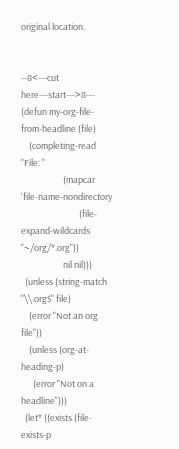original location.


--8<---cut here---start--->8---
(defun my-org-file-from-headline (file)
    (completing-read "File: "
                     (mapcar 'file-name-nondirectory
                             (file-expand-wildcards "~/org/*.org"))
                     nil nil)))
  (unless (string-match "\\.org$" file)
    (error "Not an org file"))
    (unless (org-at-heading-p)
      (error "Not on a headline")))
  (let* ((exists (file-exists-p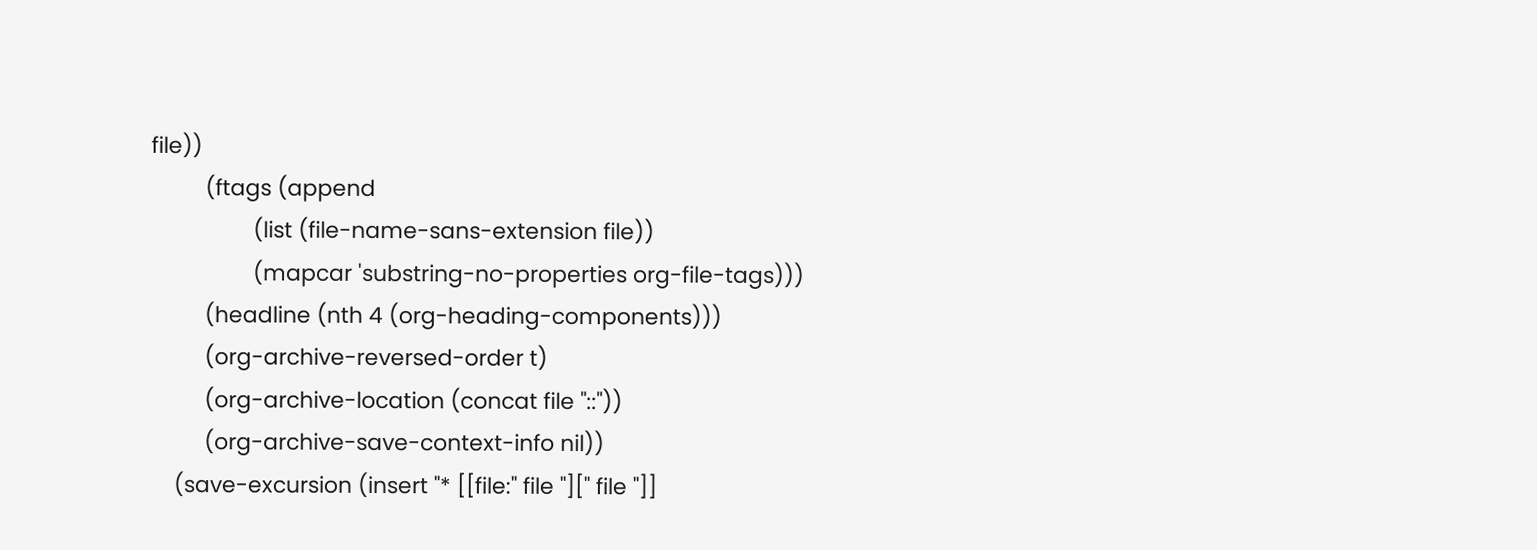file))
         (ftags (append
                 (list (file-name-sans-extension file))
                 (mapcar 'substring-no-properties org-file-tags)))
         (headline (nth 4 (org-heading-components)))
         (org-archive-reversed-order t)
         (org-archive-location (concat file "::"))
         (org-archive-save-context-info nil))
    (save-excursion (insert "* [[file:" file "][" file "]]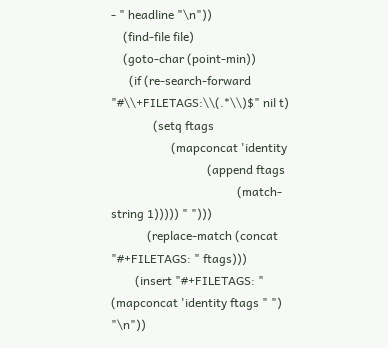- " headline "\n"))
    (find-file file)
    (goto-char (point-min))
      (if (re-search-forward "#\\+FILETAGS:\\(.*\\)$" nil t)
              (setq ftags
                    (mapconcat 'identity
                                (append ftags
                                          (match-string 1))))) " ")))
            (replace-match (concat "#+FILETAGS: " ftags)))
        (insert "#+FILETAGS: " (mapconcat 'identity ftags " ") "\n"))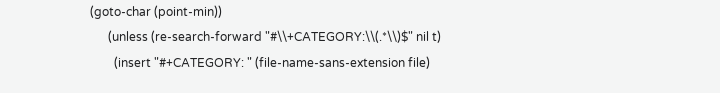(goto-char (point-min))
      (unless (re-search-forward "#\\+CATEGORY:\\(.*\\)$" nil t)
        (insert "#+CATEGORY: " (file-name-sans-extension file)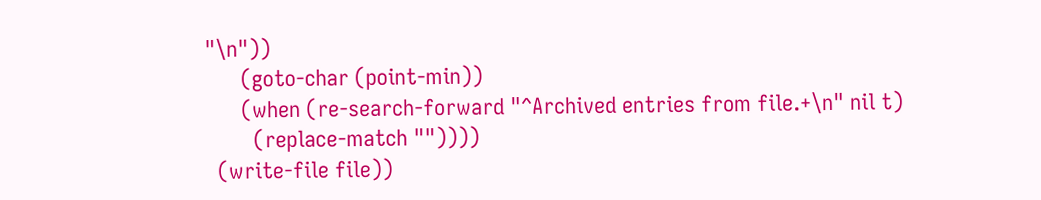"\n"))
      (goto-char (point-min))
      (when (re-search-forward "^Archived entries from file.+\n" nil t)
        (replace-match ""))))
  (write-file file))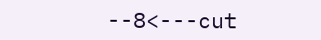--8<---cut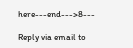here---end--->8---

Reply via email to